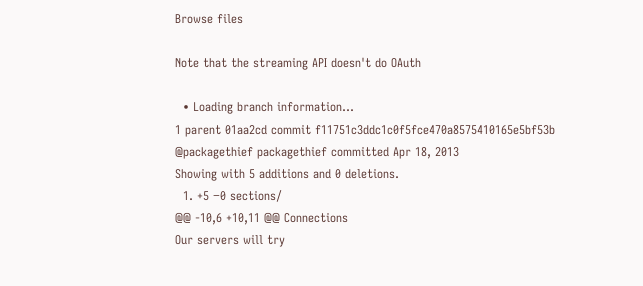Browse files

Note that the streaming API doesn't do OAuth

  • Loading branch information...
1 parent 01aa2cd commit f11751c3ddc1c0f5fce470a8575410165e5bf53b @packagethief packagethief committed Apr 18, 2013
Showing with 5 additions and 0 deletions.
  1. +5 −0 sections/
@@ -10,6 +10,11 @@ Connections
Our servers will try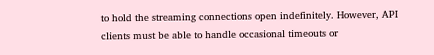to hold the streaming connections open indefinitely. However, API clients must be able to handle occasional timeouts or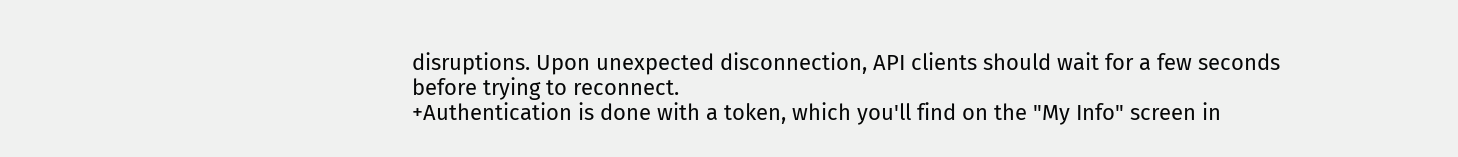disruptions. Upon unexpected disconnection, API clients should wait for a few seconds before trying to reconnect.
+Authentication is done with a token, which you'll find on the "My Info" screen in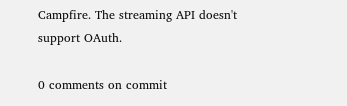Campfire. The streaming API doesn't support OAuth.

0 comments on commit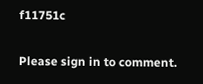f11751c

Please sign in to comment.